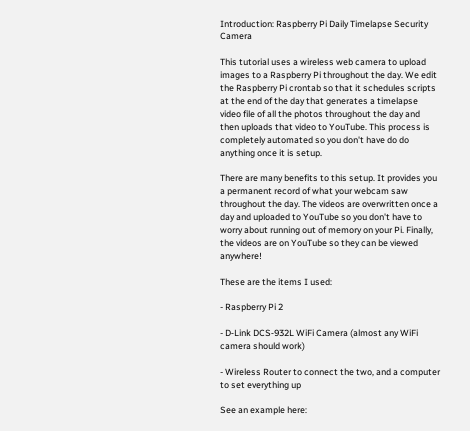Introduction: Raspberry Pi Daily Timelapse Security Camera

This tutorial uses a wireless web camera to upload images to a Raspberry Pi throughout the day. We edit the Raspberry Pi crontab so that it schedules scripts at the end of the day that generates a timelapse video file of all the photos throughout the day and then uploads that video to YouTube. This process is completely automated so you don't have do do anything once it is setup.

There are many benefits to this setup. It provides you a permanent record of what your webcam saw throughout the day. The videos are overwritten once a day and uploaded to YouTube so you don't have to worry about running out of memory on your Pi. Finally, the videos are on YouTube so they can be viewed anywhere!

These are the items I used:

- Raspberry Pi 2

- D‑Link DCS‑932L WiFi Camera (almost any WiFi camera should work)

- Wireless Router to connect the two, and a computer to set everything up

See an example here: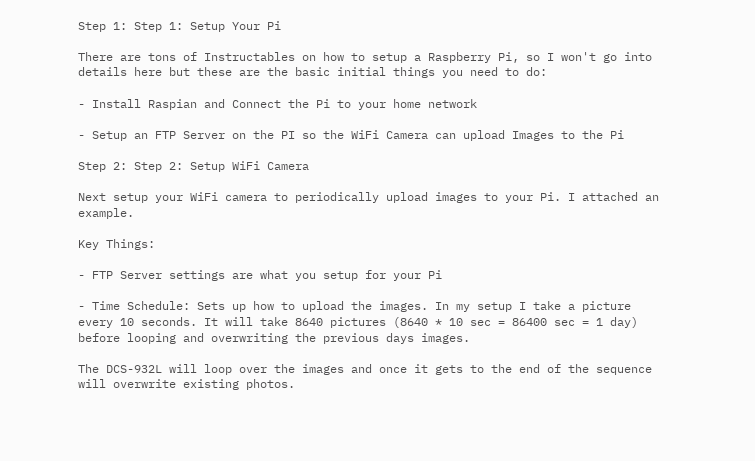Step 1: Step 1: Setup Your Pi

There are tons of Instructables on how to setup a Raspberry Pi, so I won't go into details here but these are the basic initial things you need to do:

- Install Raspian and Connect the Pi to your home network

- Setup an FTP Server on the PI so the WiFi Camera can upload Images to the Pi

Step 2: Step 2: Setup WiFi Camera

Next setup your WiFi camera to periodically upload images to your Pi. I attached an example.

Key Things:

- FTP Server settings are what you setup for your Pi

- Time Schedule: Sets up how to upload the images. In my setup I take a picture every 10 seconds. It will take 8640 pictures (8640 * 10 sec = 86400 sec = 1 day) before looping and overwriting the previous days images.

The DCS-932L will loop over the images and once it gets to the end of the sequence will overwrite existing photos.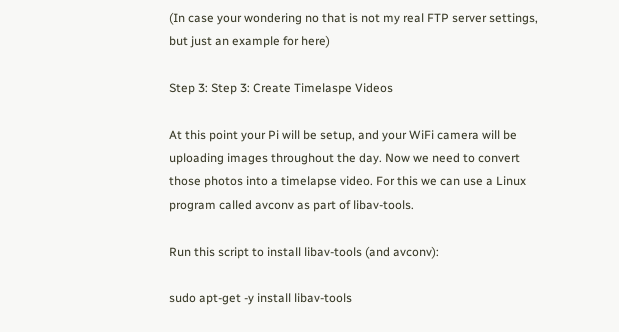(In case your wondering no that is not my real FTP server settings, but just an example for here)

Step 3: Step 3: Create Timelaspe Videos

At this point your Pi will be setup, and your WiFi camera will be uploading images throughout the day. Now we need to convert those photos into a timelapse video. For this we can use a Linux program called avconv as part of libav-tools.

Run this script to install libav-tools (and avconv):

sudo apt-get -y install libav-tools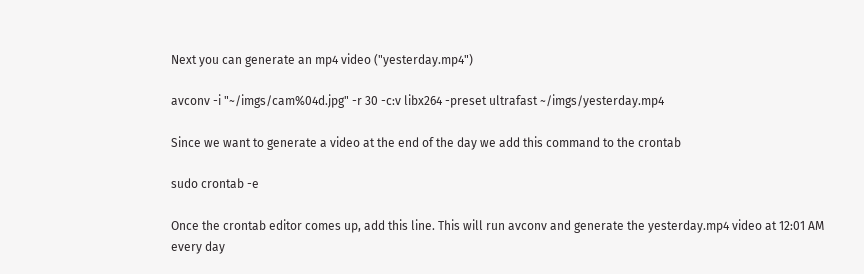Next you can generate an mp4 video ("yesterday.mp4")

avconv -i "~/imgs/cam%04d.jpg" -r 30 -c:v libx264 -preset ultrafast ~/imgs/yesterday.mp4

Since we want to generate a video at the end of the day we add this command to the crontab

sudo crontab -e

Once the crontab editor comes up, add this line. This will run avconv and generate the yesterday.mp4 video at 12:01 AM every day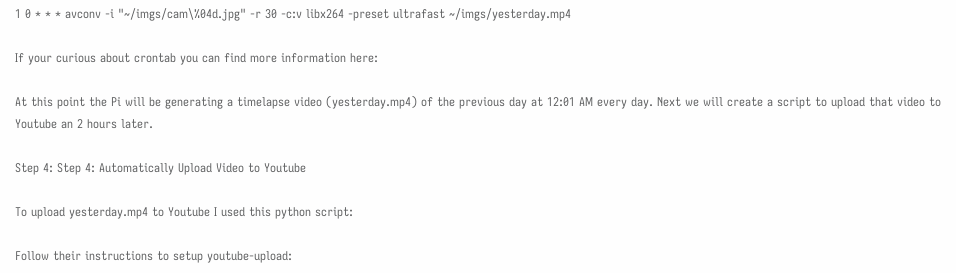1 0 * * * avconv -i "~/imgs/cam\%04d.jpg" -r 30 -c:v libx264 -preset ultrafast ~/imgs/yesterday.mp4

If your curious about crontab you can find more information here:

At this point the Pi will be generating a timelapse video (yesterday.mp4) of the previous day at 12:01 AM every day. Next we will create a script to upload that video to Youtube an 2 hours later.

Step 4: Step 4: Automatically Upload Video to Youtube

To upload yesterday.mp4 to Youtube I used this python script:

Follow their instructions to setup youtube-upload: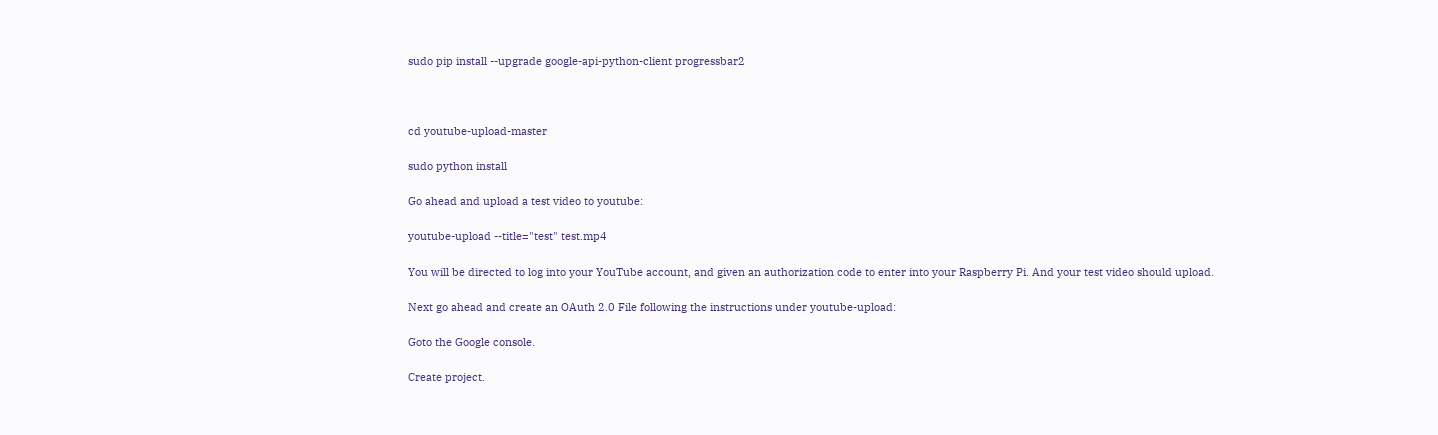sudo pip install --upgrade google-api-python-client progressbar2



cd youtube-upload-master

sudo python install

Go ahead and upload a test video to youtube:

youtube-upload --title="test" test.mp4

You will be directed to log into your YouTube account, and given an authorization code to enter into your Raspberry Pi. And your test video should upload.

Next go ahead and create an OAuth 2.0 File following the instructions under youtube-upload:

Goto the Google console.

Create project.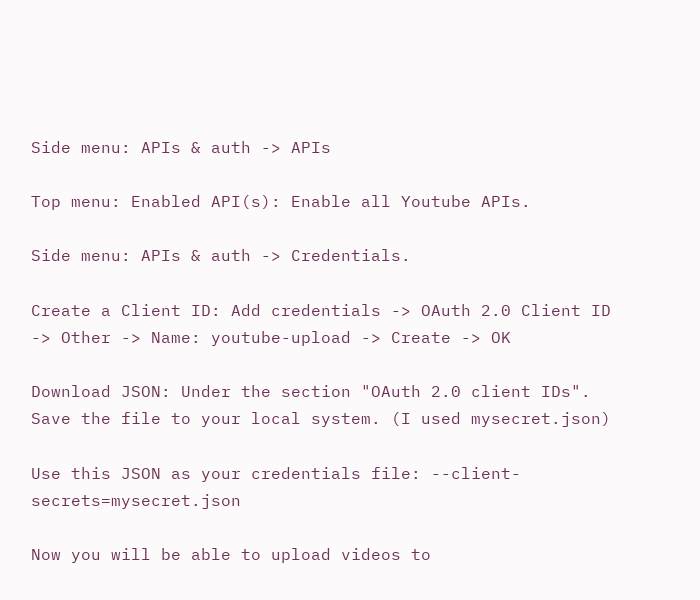Side menu: APIs & auth -> APIs

Top menu: Enabled API(s): Enable all Youtube APIs.

Side menu: APIs & auth -> Credentials.

Create a Client ID: Add credentials -> OAuth 2.0 Client ID -> Other -> Name: youtube-upload -> Create -> OK

Download JSON: Under the section "OAuth 2.0 client IDs". Save the file to your local system. (I used mysecret.json)

Use this JSON as your credentials file: --client-secrets=mysecret.json

Now you will be able to upload videos to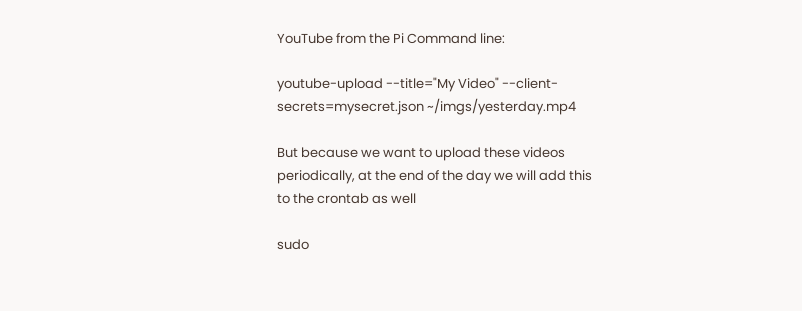YouTube from the Pi Command line:

youtube-upload --title="My Video" --client-secrets=mysecret.json ~/imgs/yesterday.mp4

But because we want to upload these videos periodically, at the end of the day we will add this to the crontab as well

sudo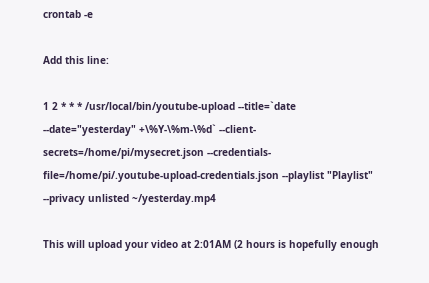crontab -e

Add this line:

1 2 * * * /usr/local/bin/youtube-upload --title=`date --date="yesterday" +\%Y-\%m-\%d` --client-secrets=/home/pi/mysecret.json --credentials-file=/home/pi/.youtube-upload-credentials.json --playlist "Playlist" --privacy unlisted ~/yesterday.mp4

This will upload your video at 2:01AM (2 hours is hopefully enough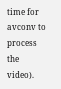time for avconv to process the video).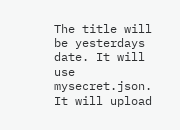The title will be yesterdays date. It will use mysecret.json. It will upload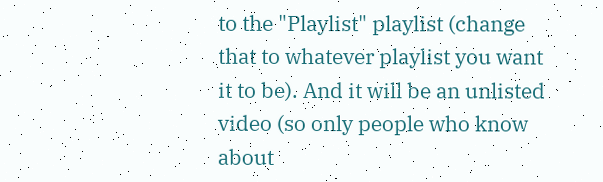to the "Playlist" playlist (change that to whatever playlist you want it to be). And it will be an unlisted video (so only people who know about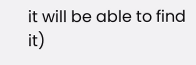it will be able to find it)